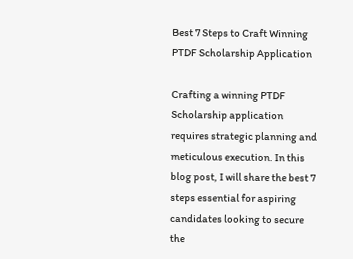Best 7 Steps to Craft Winning PTDF Scholarship Application

Crafting a winning PTDF Scholarship application requires strategic planning and meticulous execution. In this blog post, I will share the best 7 steps essential for aspiring candidates looking to secure the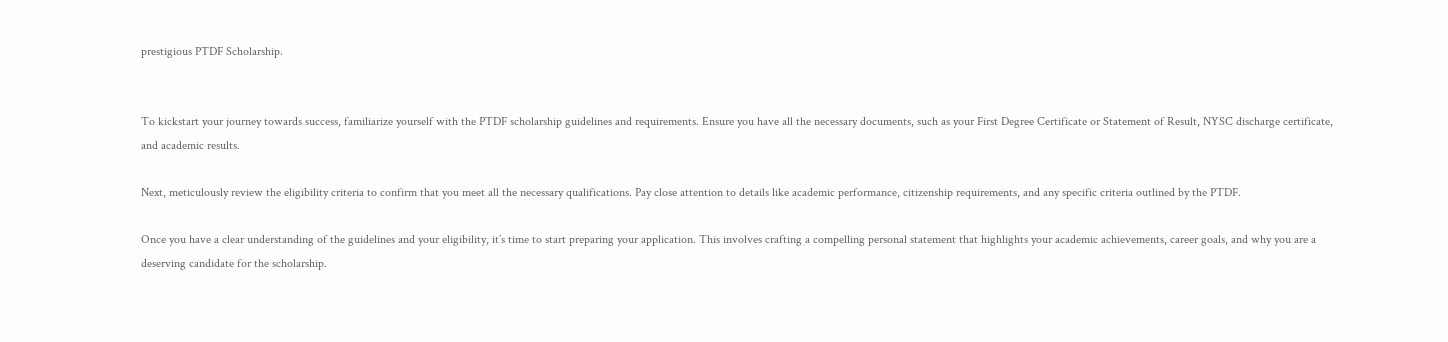prestigious PTDF Scholarship.


To kickstart your journey towards success, familiarize yourself with the PTDF scholarship guidelines and requirements. Ensure you have all the necessary documents, such as your First Degree Certificate or Statement of Result, NYSC discharge certificate, and academic results.

Next, meticulously review the eligibility criteria to confirm that you meet all the necessary qualifications. Pay close attention to details like academic performance, citizenship requirements, and any specific criteria outlined by the PTDF.

Once you have a clear understanding of the guidelines and your eligibility, it’s time to start preparing your application. This involves crafting a compelling personal statement that highlights your academic achievements, career goals, and why you are a deserving candidate for the scholarship.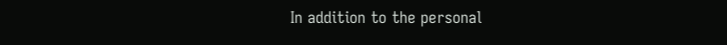In addition to the personal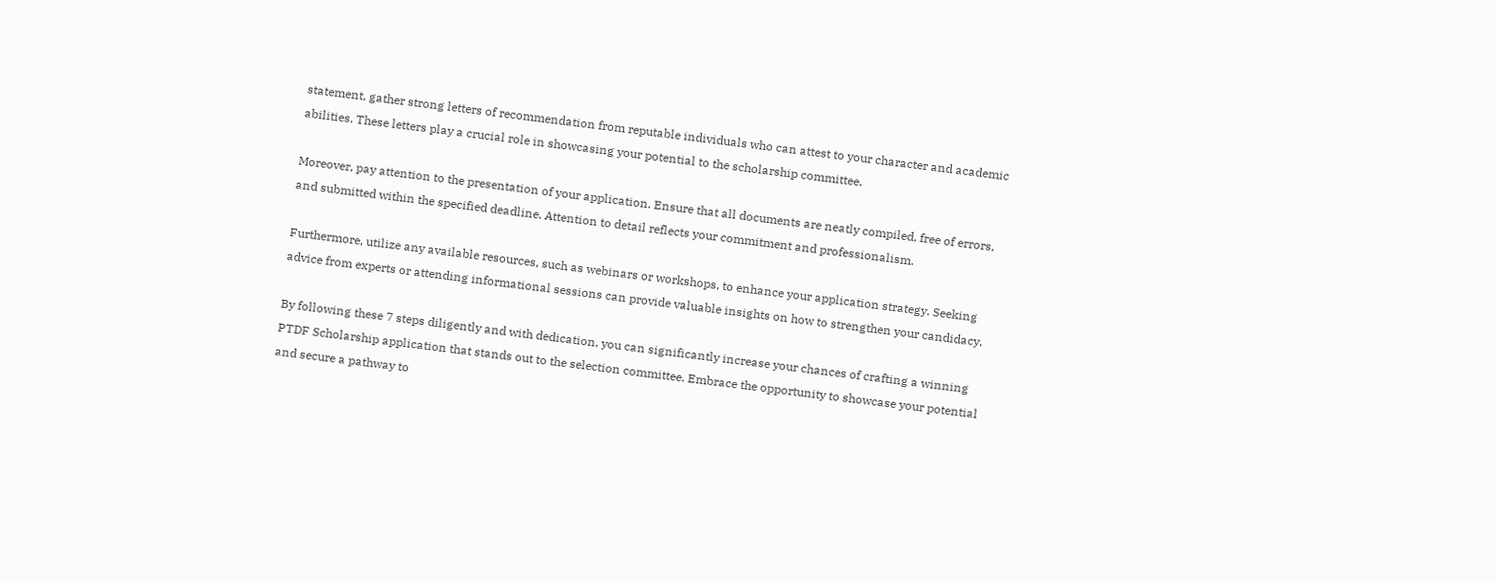statement, gather strong letters of recommendation from reputable individuals who can attest to your character and academic abilities. These letters play a crucial role in showcasing your potential to the scholarship committee.

Moreover, pay attention to the presentation of your application. Ensure that all documents are neatly compiled, free of errors, and submitted within the specified deadline. Attention to detail reflects your commitment and professionalism.

Furthermore, utilize any available resources, such as webinars or workshops, to enhance your application strategy. Seeking advice from experts or attending informational sessions can provide valuable insights on how to strengthen your candidacy.

By following these 7 steps diligently and with dedication, you can significantly increase your chances of crafting a winning PTDF Scholarship application that stands out to the selection committee. Embrace the opportunity to showcase your potential and secure a pathway to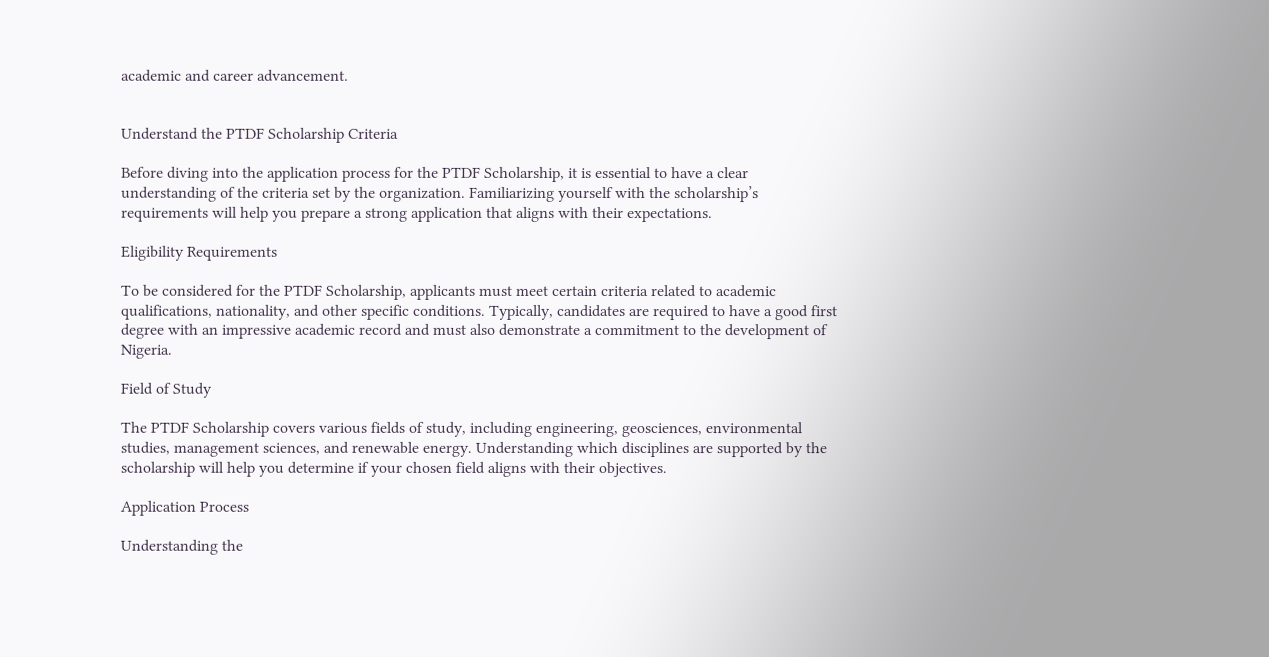academic and career advancement.


Understand the PTDF Scholarship Criteria

Before diving into the application process for the PTDF Scholarship, it is essential to have a clear understanding of the criteria set by the organization. Familiarizing yourself with the scholarship’s requirements will help you prepare a strong application that aligns with their expectations.

Eligibility Requirements

To be considered for the PTDF Scholarship, applicants must meet certain criteria related to academic qualifications, nationality, and other specific conditions. Typically, candidates are required to have a good first degree with an impressive academic record and must also demonstrate a commitment to the development of Nigeria.

Field of Study

The PTDF Scholarship covers various fields of study, including engineering, geosciences, environmental studies, management sciences, and renewable energy. Understanding which disciplines are supported by the scholarship will help you determine if your chosen field aligns with their objectives.

Application Process

Understanding the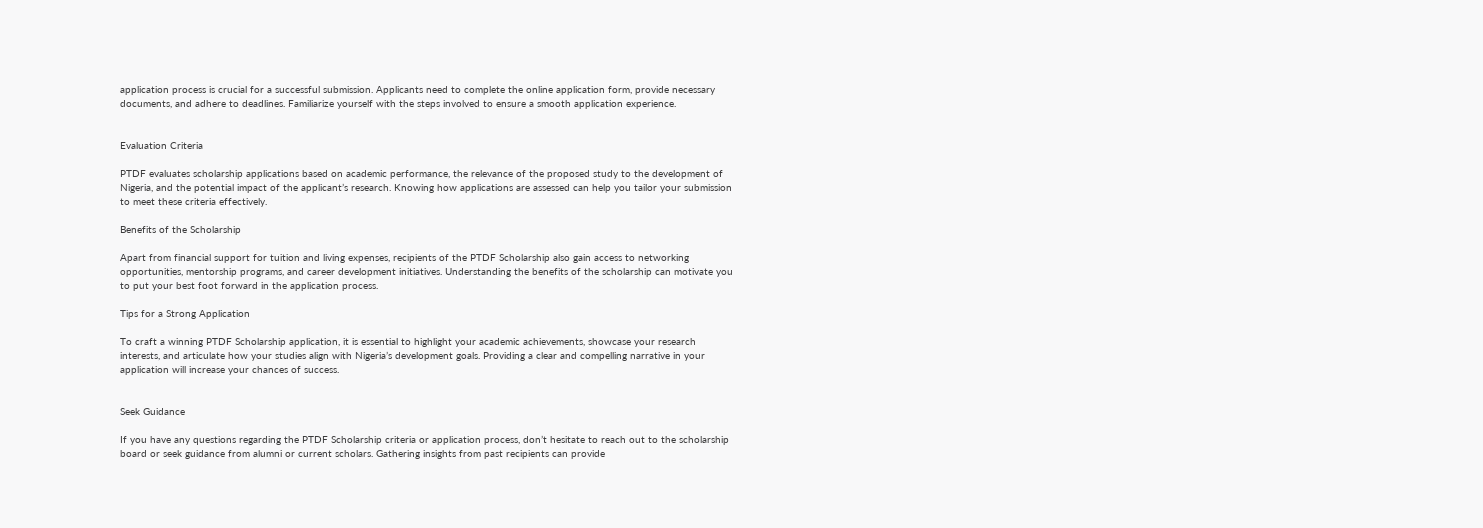application process is crucial for a successful submission. Applicants need to complete the online application form, provide necessary documents, and adhere to deadlines. Familiarize yourself with the steps involved to ensure a smooth application experience.


Evaluation Criteria

PTDF evaluates scholarship applications based on academic performance, the relevance of the proposed study to the development of Nigeria, and the potential impact of the applicant’s research. Knowing how applications are assessed can help you tailor your submission to meet these criteria effectively.

Benefits of the Scholarship

Apart from financial support for tuition and living expenses, recipients of the PTDF Scholarship also gain access to networking opportunities, mentorship programs, and career development initiatives. Understanding the benefits of the scholarship can motivate you to put your best foot forward in the application process.

Tips for a Strong Application

To craft a winning PTDF Scholarship application, it is essential to highlight your academic achievements, showcase your research interests, and articulate how your studies align with Nigeria’s development goals. Providing a clear and compelling narrative in your application will increase your chances of success.


Seek Guidance

If you have any questions regarding the PTDF Scholarship criteria or application process, don’t hesitate to reach out to the scholarship board or seek guidance from alumni or current scholars. Gathering insights from past recipients can provide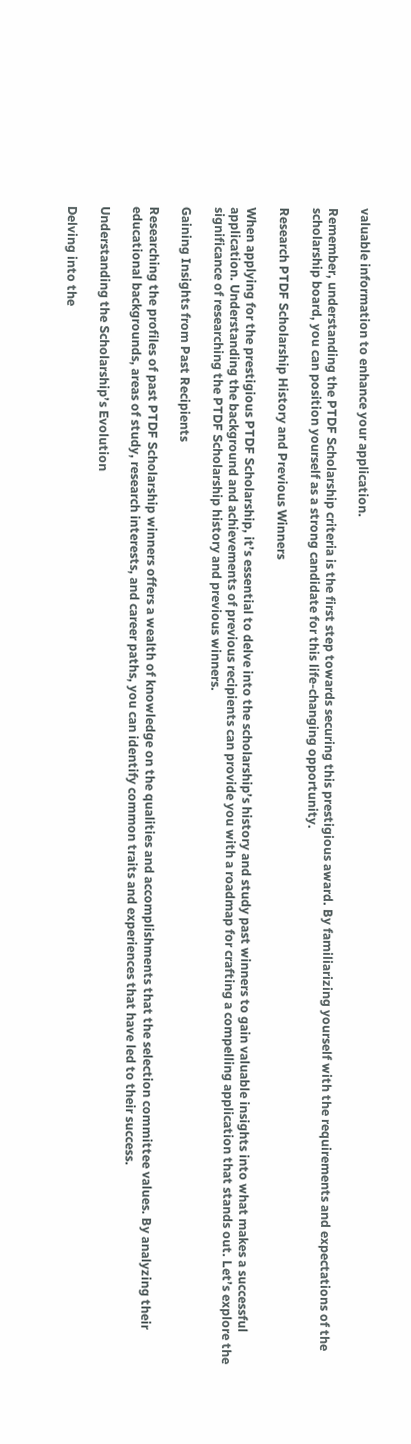valuable information to enhance your application.

Remember, understanding the PTDF Scholarship criteria is the first step towards securing this prestigious award. By familiarizing yourself with the requirements and expectations of the scholarship board, you can position yourself as a strong candidate for this life-changing opportunity.

Research PTDF Scholarship History and Previous Winners

When applying for the prestigious PTDF Scholarship, it’s essential to delve into the scholarship’s history and study past winners to gain valuable insights into what makes a successful application. Understanding the background and achievements of previous recipients can provide you with a roadmap for crafting a compelling application that stands out. Let’s explore the significance of researching the PTDF Scholarship history and previous winners.

Gaining Insights from Past Recipients

Researching the profiles of past PTDF Scholarship winners offers a wealth of knowledge on the qualities and accomplishments that the selection committee values. By analyzing their educational backgrounds, areas of study, research interests, and career paths, you can identify common traits and experiences that have led to their success.

Understanding the Scholarship’s Evolution

Delving into the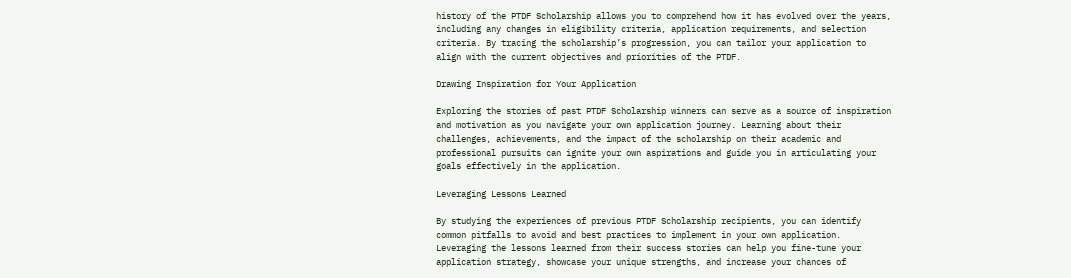history of the PTDF Scholarship allows you to comprehend how it has evolved over the years, including any changes in eligibility criteria, application requirements, and selection criteria. By tracing the scholarship’s progression, you can tailor your application to align with the current objectives and priorities of the PTDF.

Drawing Inspiration for Your Application

Exploring the stories of past PTDF Scholarship winners can serve as a source of inspiration and motivation as you navigate your own application journey. Learning about their challenges, achievements, and the impact of the scholarship on their academic and professional pursuits can ignite your own aspirations and guide you in articulating your goals effectively in the application.

Leveraging Lessons Learned

By studying the experiences of previous PTDF Scholarship recipients, you can identify common pitfalls to avoid and best practices to implement in your own application. Leveraging the lessons learned from their success stories can help you fine-tune your application strategy, showcase your unique strengths, and increase your chances of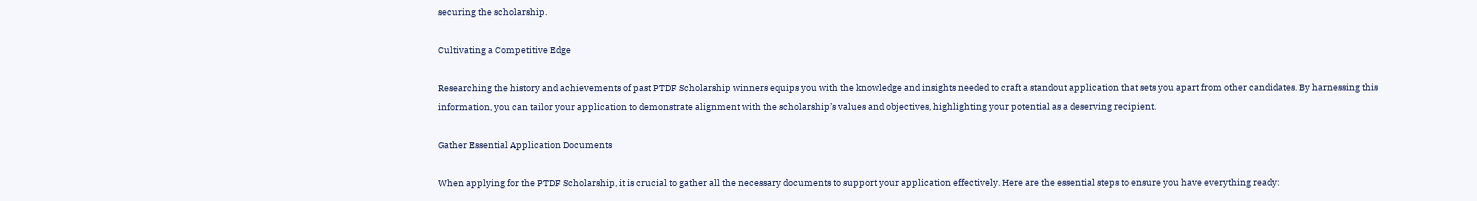securing the scholarship.

Cultivating a Competitive Edge

Researching the history and achievements of past PTDF Scholarship winners equips you with the knowledge and insights needed to craft a standout application that sets you apart from other candidates. By harnessing this information, you can tailor your application to demonstrate alignment with the scholarship’s values and objectives, highlighting your potential as a deserving recipient.

Gather Essential Application Documents

When applying for the PTDF Scholarship, it is crucial to gather all the necessary documents to support your application effectively. Here are the essential steps to ensure you have everything ready: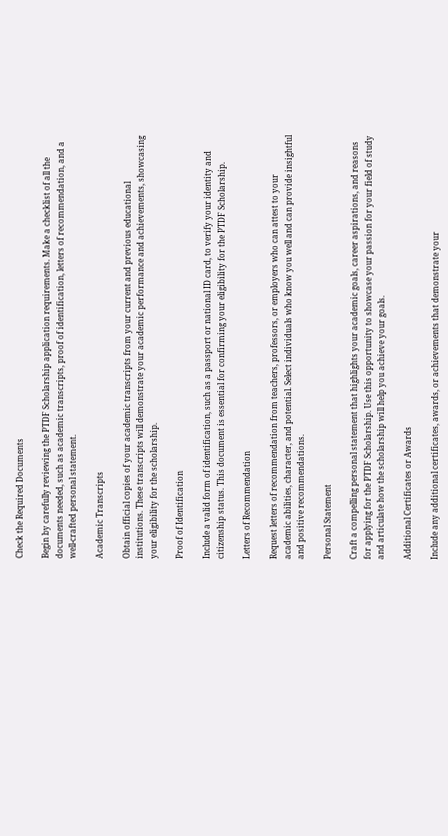Check the Required Documents

Begin by carefully reviewing the PTDF Scholarship application requirements. Make a checklist of all the documents needed, such as academic transcripts, proof of identification, letters of recommendation, and a well-crafted personal statement.

Academic Transcripts

Obtain official copies of your academic transcripts from your current and previous educational institutions. These transcripts will demonstrate your academic performance and achievements, showcasing your eligibility for the scholarship.

Proof of Identification

Include a valid form of identification, such as a passport or national ID card, to verify your identity and citizenship status. This document is essential for confirming your eligibility for the PTDF Scholarship.

Letters of Recommendation

Request letters of recommendation from teachers, professors, or employers who can attest to your academic abilities, character, and potential. Select individuals who know you well and can provide insightful and positive recommendations.

Personal Statement

Craft a compelling personal statement that highlights your academic goals, career aspirations, and reasons for applying for the PTDF Scholarship. Use this opportunity to showcase your passion for your field of study and articulate how the scholarship will help you achieve your goals.

Additional Certificates or Awards

Include any additional certificates, awards, or achievements that demonstrate your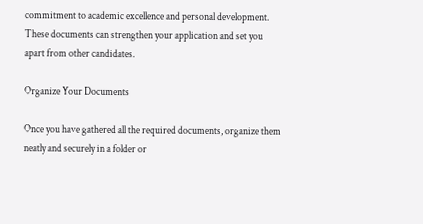commitment to academic excellence and personal development. These documents can strengthen your application and set you apart from other candidates.

Organize Your Documents

Once you have gathered all the required documents, organize them neatly and securely in a folder or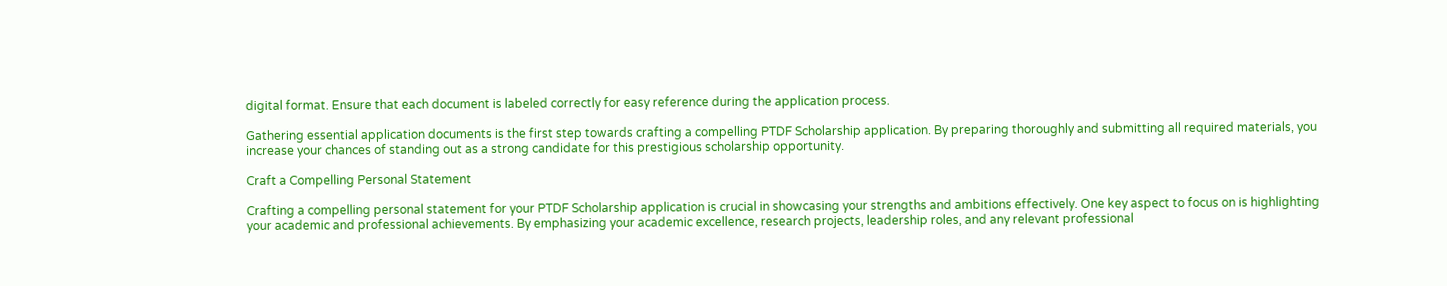digital format. Ensure that each document is labeled correctly for easy reference during the application process.

Gathering essential application documents is the first step towards crafting a compelling PTDF Scholarship application. By preparing thoroughly and submitting all required materials, you increase your chances of standing out as a strong candidate for this prestigious scholarship opportunity.

Craft a Compelling Personal Statement

Crafting a compelling personal statement for your PTDF Scholarship application is crucial in showcasing your strengths and ambitions effectively. One key aspect to focus on is highlighting your academic and professional achievements. By emphasizing your academic excellence, research projects, leadership roles, and any relevant professional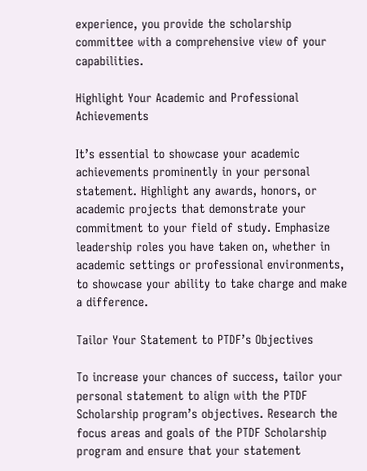experience, you provide the scholarship committee with a comprehensive view of your capabilities.

Highlight Your Academic and Professional Achievements

It’s essential to showcase your academic achievements prominently in your personal statement. Highlight any awards, honors, or academic projects that demonstrate your commitment to your field of study. Emphasize leadership roles you have taken on, whether in academic settings or professional environments, to showcase your ability to take charge and make a difference.

Tailor Your Statement to PTDF’s Objectives

To increase your chances of success, tailor your personal statement to align with the PTDF Scholarship program’s objectives. Research the focus areas and goals of the PTDF Scholarship program and ensure that your statement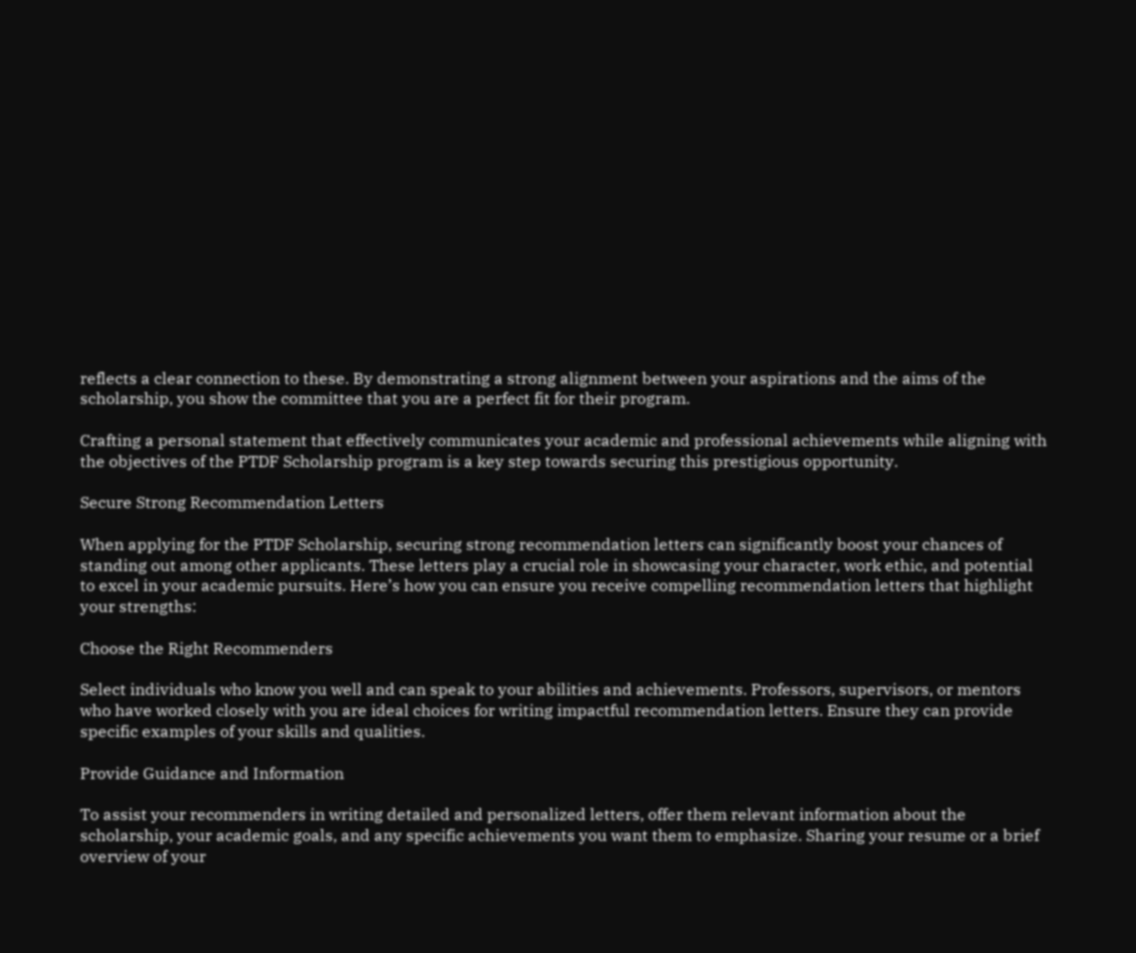reflects a clear connection to these. By demonstrating a strong alignment between your aspirations and the aims of the scholarship, you show the committee that you are a perfect fit for their program.

Crafting a personal statement that effectively communicates your academic and professional achievements while aligning with the objectives of the PTDF Scholarship program is a key step towards securing this prestigious opportunity.

Secure Strong Recommendation Letters

When applying for the PTDF Scholarship, securing strong recommendation letters can significantly boost your chances of standing out among other applicants. These letters play a crucial role in showcasing your character, work ethic, and potential to excel in your academic pursuits. Here’s how you can ensure you receive compelling recommendation letters that highlight your strengths:

Choose the Right Recommenders

Select individuals who know you well and can speak to your abilities and achievements. Professors, supervisors, or mentors who have worked closely with you are ideal choices for writing impactful recommendation letters. Ensure they can provide specific examples of your skills and qualities.

Provide Guidance and Information

To assist your recommenders in writing detailed and personalized letters, offer them relevant information about the scholarship, your academic goals, and any specific achievements you want them to emphasize. Sharing your resume or a brief overview of your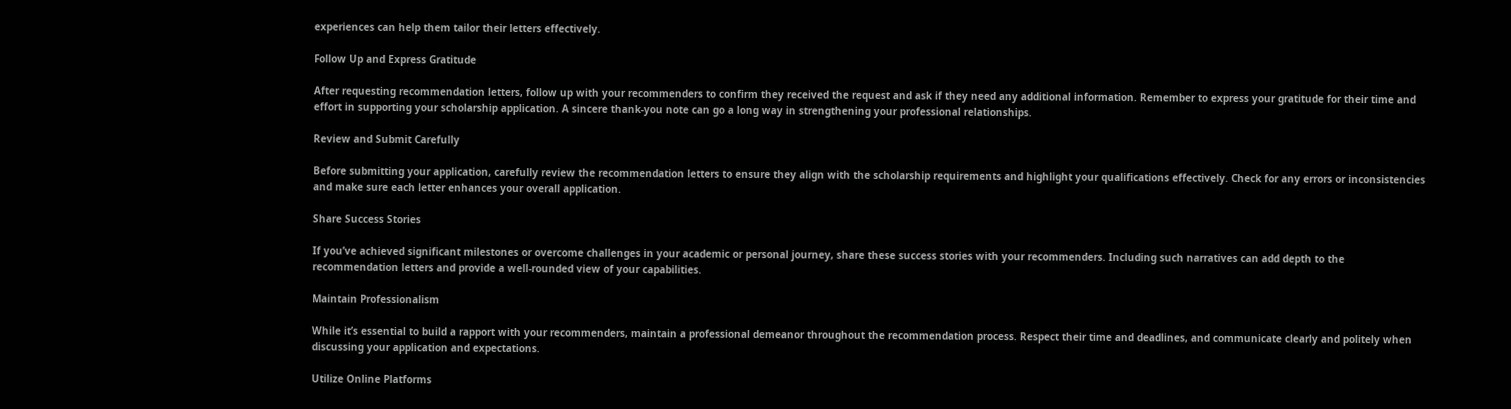experiences can help them tailor their letters effectively.

Follow Up and Express Gratitude

After requesting recommendation letters, follow up with your recommenders to confirm they received the request and ask if they need any additional information. Remember to express your gratitude for their time and effort in supporting your scholarship application. A sincere thank-you note can go a long way in strengthening your professional relationships.

Review and Submit Carefully

Before submitting your application, carefully review the recommendation letters to ensure they align with the scholarship requirements and highlight your qualifications effectively. Check for any errors or inconsistencies and make sure each letter enhances your overall application.

Share Success Stories

If you’ve achieved significant milestones or overcome challenges in your academic or personal journey, share these success stories with your recommenders. Including such narratives can add depth to the recommendation letters and provide a well-rounded view of your capabilities.

Maintain Professionalism

While it’s essential to build a rapport with your recommenders, maintain a professional demeanor throughout the recommendation process. Respect their time and deadlines, and communicate clearly and politely when discussing your application and expectations.

Utilize Online Platforms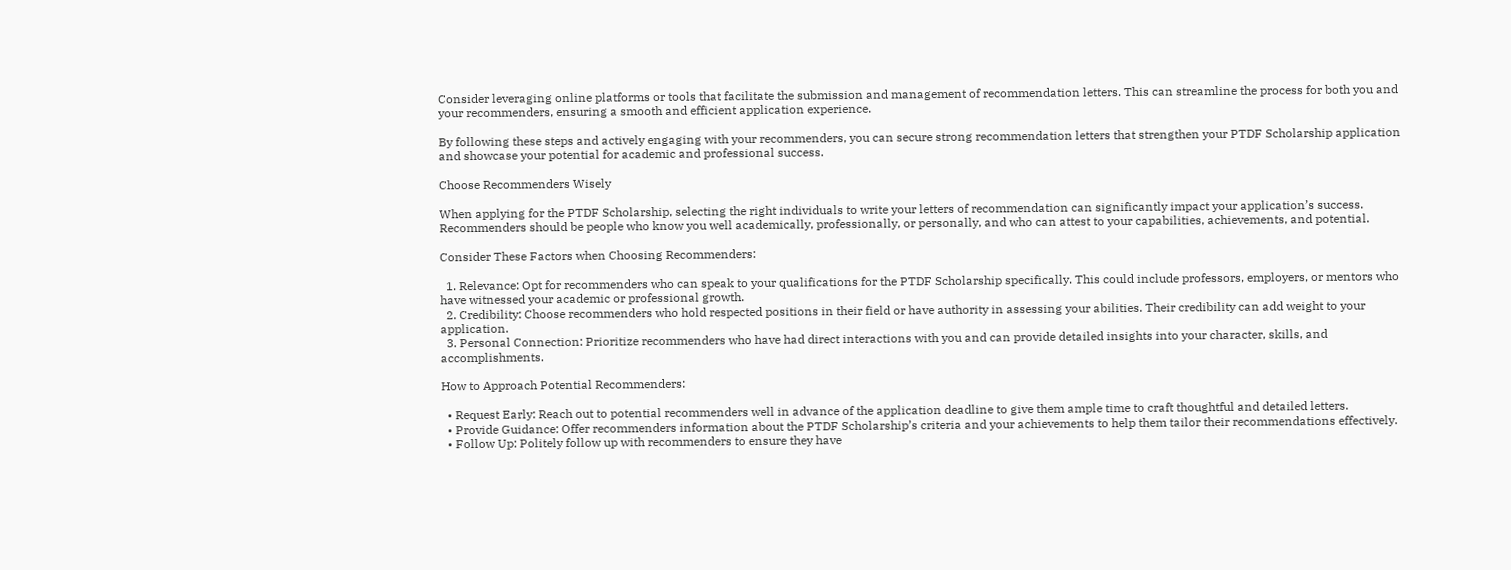Consider leveraging online platforms or tools that facilitate the submission and management of recommendation letters. This can streamline the process for both you and your recommenders, ensuring a smooth and efficient application experience.

By following these steps and actively engaging with your recommenders, you can secure strong recommendation letters that strengthen your PTDF Scholarship application and showcase your potential for academic and professional success.

Choose Recommenders Wisely

When applying for the PTDF Scholarship, selecting the right individuals to write your letters of recommendation can significantly impact your application’s success. Recommenders should be people who know you well academically, professionally, or personally, and who can attest to your capabilities, achievements, and potential.

Consider These Factors when Choosing Recommenders:

  1. Relevance: Opt for recommenders who can speak to your qualifications for the PTDF Scholarship specifically. This could include professors, employers, or mentors who have witnessed your academic or professional growth.
  2. Credibility: Choose recommenders who hold respected positions in their field or have authority in assessing your abilities. Their credibility can add weight to your application.
  3. Personal Connection: Prioritize recommenders who have had direct interactions with you and can provide detailed insights into your character, skills, and accomplishments.

How to Approach Potential Recommenders:

  • Request Early: Reach out to potential recommenders well in advance of the application deadline to give them ample time to craft thoughtful and detailed letters.
  • Provide Guidance: Offer recommenders information about the PTDF Scholarship’s criteria and your achievements to help them tailor their recommendations effectively.
  • Follow Up: Politely follow up with recommenders to ensure they have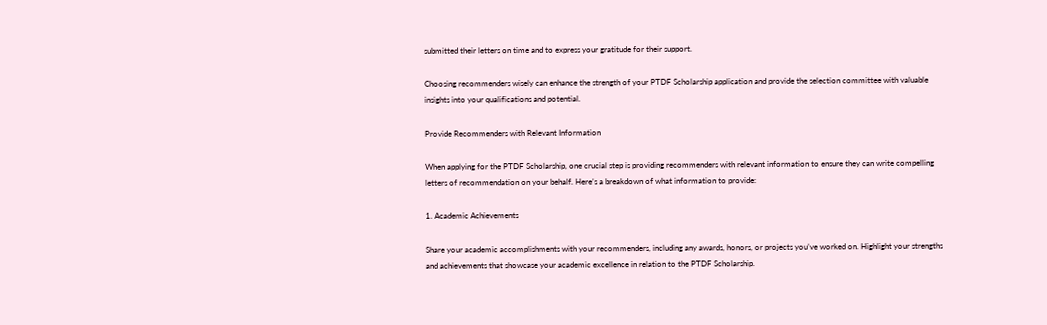submitted their letters on time and to express your gratitude for their support.

Choosing recommenders wisely can enhance the strength of your PTDF Scholarship application and provide the selection committee with valuable insights into your qualifications and potential.

Provide Recommenders with Relevant Information

When applying for the PTDF Scholarship, one crucial step is providing recommenders with relevant information to ensure they can write compelling letters of recommendation on your behalf. Here’s a breakdown of what information to provide:

1. Academic Achievements

Share your academic accomplishments with your recommenders, including any awards, honors, or projects you’ve worked on. Highlight your strengths and achievements that showcase your academic excellence in relation to the PTDF Scholarship.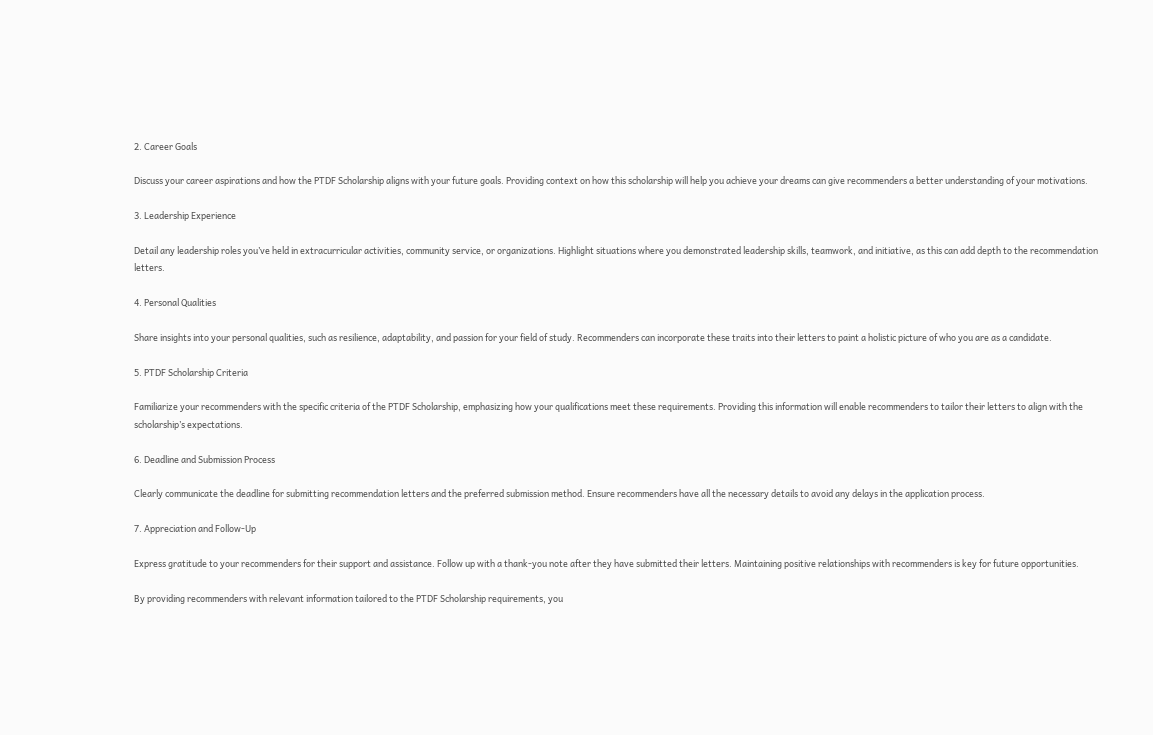2. Career Goals

Discuss your career aspirations and how the PTDF Scholarship aligns with your future goals. Providing context on how this scholarship will help you achieve your dreams can give recommenders a better understanding of your motivations.

3. Leadership Experience

Detail any leadership roles you’ve held in extracurricular activities, community service, or organizations. Highlight situations where you demonstrated leadership skills, teamwork, and initiative, as this can add depth to the recommendation letters.

4. Personal Qualities

Share insights into your personal qualities, such as resilience, adaptability, and passion for your field of study. Recommenders can incorporate these traits into their letters to paint a holistic picture of who you are as a candidate.

5. PTDF Scholarship Criteria

Familiarize your recommenders with the specific criteria of the PTDF Scholarship, emphasizing how your qualifications meet these requirements. Providing this information will enable recommenders to tailor their letters to align with the scholarship’s expectations.

6. Deadline and Submission Process

Clearly communicate the deadline for submitting recommendation letters and the preferred submission method. Ensure recommenders have all the necessary details to avoid any delays in the application process.

7. Appreciation and Follow-Up

Express gratitude to your recommenders for their support and assistance. Follow up with a thank-you note after they have submitted their letters. Maintaining positive relationships with recommenders is key for future opportunities.

By providing recommenders with relevant information tailored to the PTDF Scholarship requirements, you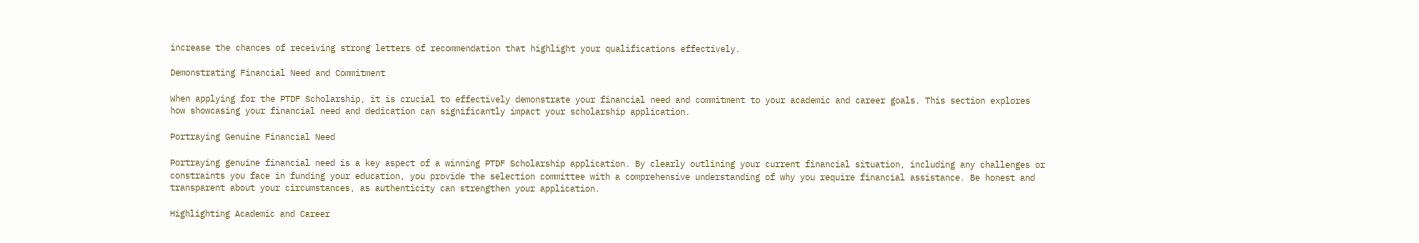increase the chances of receiving strong letters of recommendation that highlight your qualifications effectively.

Demonstrating Financial Need and Commitment

When applying for the PTDF Scholarship, it is crucial to effectively demonstrate your financial need and commitment to your academic and career goals. This section explores how showcasing your financial need and dedication can significantly impact your scholarship application.

Portraying Genuine Financial Need

Portraying genuine financial need is a key aspect of a winning PTDF Scholarship application. By clearly outlining your current financial situation, including any challenges or constraints you face in funding your education, you provide the selection committee with a comprehensive understanding of why you require financial assistance. Be honest and transparent about your circumstances, as authenticity can strengthen your application.

Highlighting Academic and Career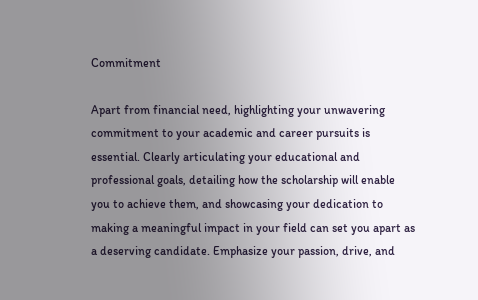Commitment

Apart from financial need, highlighting your unwavering commitment to your academic and career pursuits is essential. Clearly articulating your educational and professional goals, detailing how the scholarship will enable you to achieve them, and showcasing your dedication to making a meaningful impact in your field can set you apart as a deserving candidate. Emphasize your passion, drive, and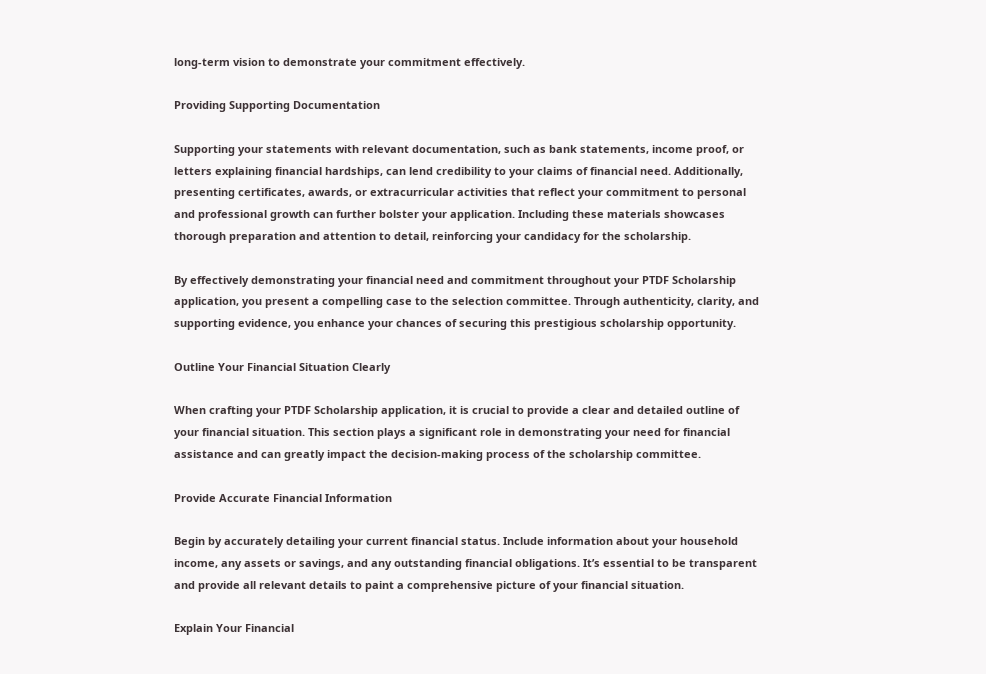long-term vision to demonstrate your commitment effectively.

Providing Supporting Documentation

Supporting your statements with relevant documentation, such as bank statements, income proof, or letters explaining financial hardships, can lend credibility to your claims of financial need. Additionally, presenting certificates, awards, or extracurricular activities that reflect your commitment to personal and professional growth can further bolster your application. Including these materials showcases thorough preparation and attention to detail, reinforcing your candidacy for the scholarship.

By effectively demonstrating your financial need and commitment throughout your PTDF Scholarship application, you present a compelling case to the selection committee. Through authenticity, clarity, and supporting evidence, you enhance your chances of securing this prestigious scholarship opportunity.

Outline Your Financial Situation Clearly

When crafting your PTDF Scholarship application, it is crucial to provide a clear and detailed outline of your financial situation. This section plays a significant role in demonstrating your need for financial assistance and can greatly impact the decision-making process of the scholarship committee.

Provide Accurate Financial Information

Begin by accurately detailing your current financial status. Include information about your household income, any assets or savings, and any outstanding financial obligations. It’s essential to be transparent and provide all relevant details to paint a comprehensive picture of your financial situation.

Explain Your Financial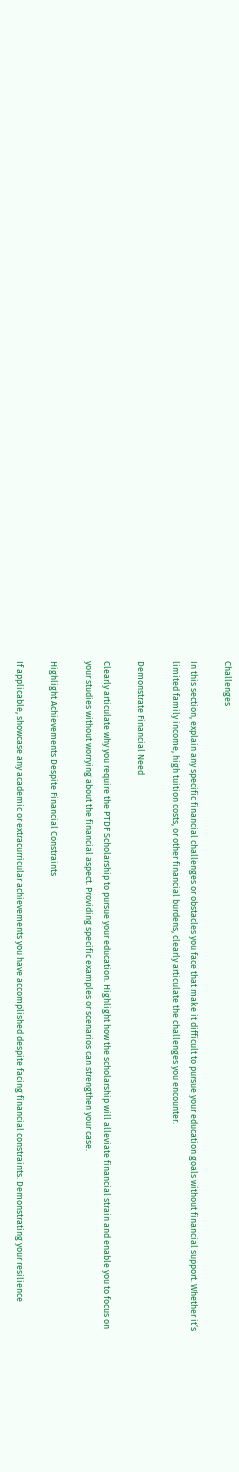Challenges

In this section, explain any specific financial challenges or obstacles you face that make it difficult to pursue your education goals without financial support. Whether it’s limited family income, high tuition costs, or other financial burdens, clearly articulate the challenges you encounter.

Demonstrate Financial Need

Clearly articulate why you require the PTDF Scholarship to pursue your education. Highlight how the scholarship will alleviate financial strain and enable you to focus on your studies without worrying about the financial aspect. Providing specific examples or scenarios can strengthen your case.

Highlight Achievements Despite Financial Constraints

If applicable, showcase any academic or extracurricular achievements you have accomplished despite facing financial constraints. Demonstrating your resilience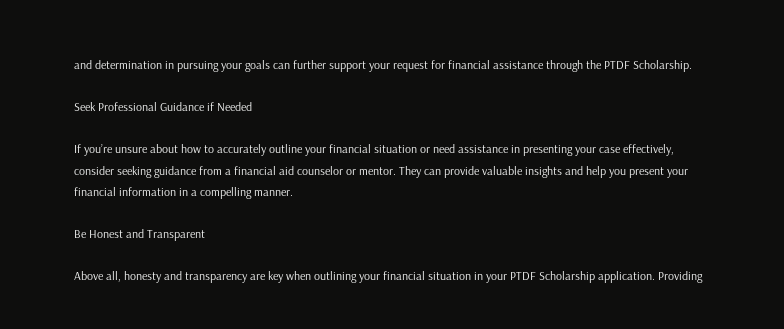and determination in pursuing your goals can further support your request for financial assistance through the PTDF Scholarship.

Seek Professional Guidance if Needed

If you’re unsure about how to accurately outline your financial situation or need assistance in presenting your case effectively, consider seeking guidance from a financial aid counselor or mentor. They can provide valuable insights and help you present your financial information in a compelling manner.

Be Honest and Transparent

Above all, honesty and transparency are key when outlining your financial situation in your PTDF Scholarship application. Providing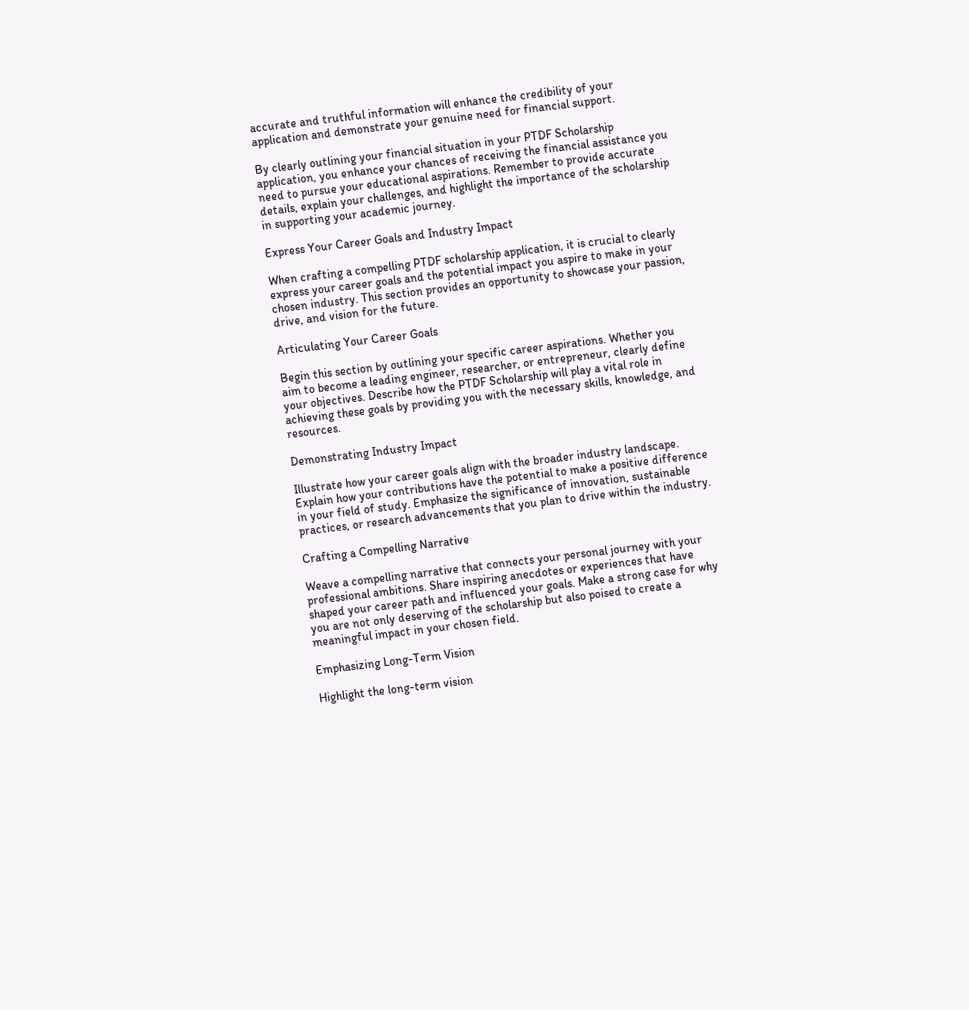accurate and truthful information will enhance the credibility of your application and demonstrate your genuine need for financial support.

By clearly outlining your financial situation in your PTDF Scholarship application, you enhance your chances of receiving the financial assistance you need to pursue your educational aspirations. Remember to provide accurate details, explain your challenges, and highlight the importance of the scholarship in supporting your academic journey.

Express Your Career Goals and Industry Impact

When crafting a compelling PTDF scholarship application, it is crucial to clearly express your career goals and the potential impact you aspire to make in your chosen industry. This section provides an opportunity to showcase your passion, drive, and vision for the future.

Articulating Your Career Goals

Begin this section by outlining your specific career aspirations. Whether you aim to become a leading engineer, researcher, or entrepreneur, clearly define your objectives. Describe how the PTDF Scholarship will play a vital role in achieving these goals by providing you with the necessary skills, knowledge, and resources.

Demonstrating Industry Impact

Illustrate how your career goals align with the broader industry landscape. Explain how your contributions have the potential to make a positive difference in your field of study. Emphasize the significance of innovation, sustainable practices, or research advancements that you plan to drive within the industry.

Crafting a Compelling Narrative

Weave a compelling narrative that connects your personal journey with your professional ambitions. Share inspiring anecdotes or experiences that have shaped your career path and influenced your goals. Make a strong case for why you are not only deserving of the scholarship but also poised to create a meaningful impact in your chosen field.

Emphasizing Long-Term Vision

Highlight the long-term vision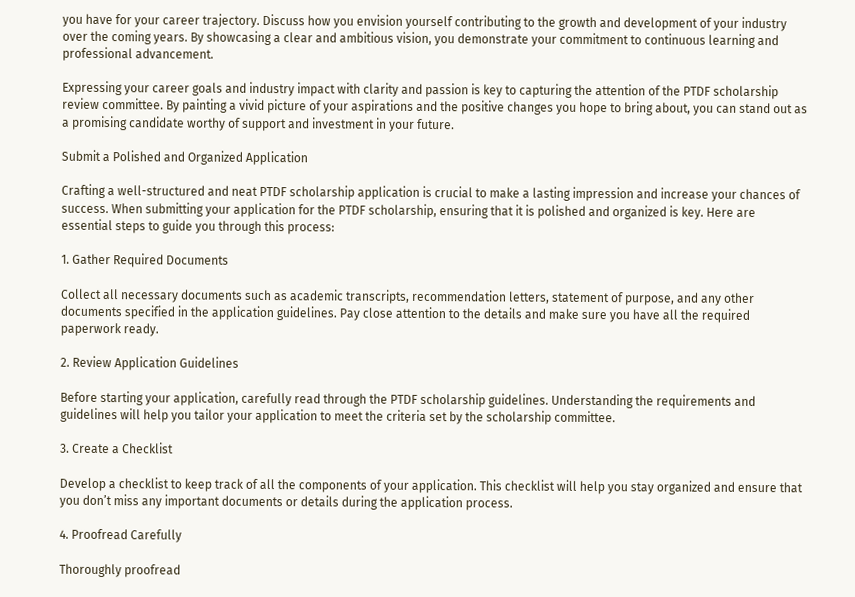you have for your career trajectory. Discuss how you envision yourself contributing to the growth and development of your industry over the coming years. By showcasing a clear and ambitious vision, you demonstrate your commitment to continuous learning and professional advancement.

Expressing your career goals and industry impact with clarity and passion is key to capturing the attention of the PTDF scholarship review committee. By painting a vivid picture of your aspirations and the positive changes you hope to bring about, you can stand out as a promising candidate worthy of support and investment in your future.

Submit a Polished and Organized Application

Crafting a well-structured and neat PTDF scholarship application is crucial to make a lasting impression and increase your chances of success. When submitting your application for the PTDF scholarship, ensuring that it is polished and organized is key. Here are essential steps to guide you through this process:

1. Gather Required Documents

Collect all necessary documents such as academic transcripts, recommendation letters, statement of purpose, and any other documents specified in the application guidelines. Pay close attention to the details and make sure you have all the required paperwork ready.

2. Review Application Guidelines

Before starting your application, carefully read through the PTDF scholarship guidelines. Understanding the requirements and guidelines will help you tailor your application to meet the criteria set by the scholarship committee.

3. Create a Checklist

Develop a checklist to keep track of all the components of your application. This checklist will help you stay organized and ensure that you don’t miss any important documents or details during the application process.

4. Proofread Carefully

Thoroughly proofread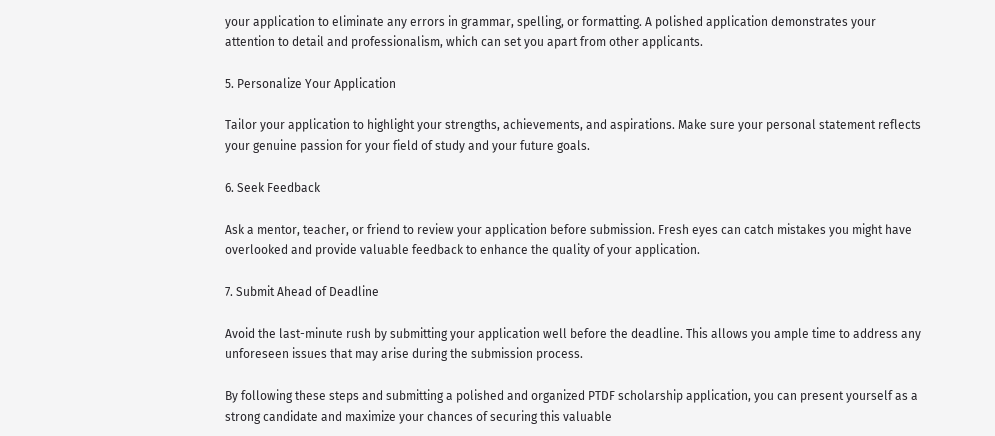your application to eliminate any errors in grammar, spelling, or formatting. A polished application demonstrates your attention to detail and professionalism, which can set you apart from other applicants.

5. Personalize Your Application

Tailor your application to highlight your strengths, achievements, and aspirations. Make sure your personal statement reflects your genuine passion for your field of study and your future goals.

6. Seek Feedback

Ask a mentor, teacher, or friend to review your application before submission. Fresh eyes can catch mistakes you might have overlooked and provide valuable feedback to enhance the quality of your application.

7. Submit Ahead of Deadline

Avoid the last-minute rush by submitting your application well before the deadline. This allows you ample time to address any unforeseen issues that may arise during the submission process.

By following these steps and submitting a polished and organized PTDF scholarship application, you can present yourself as a strong candidate and maximize your chances of securing this valuable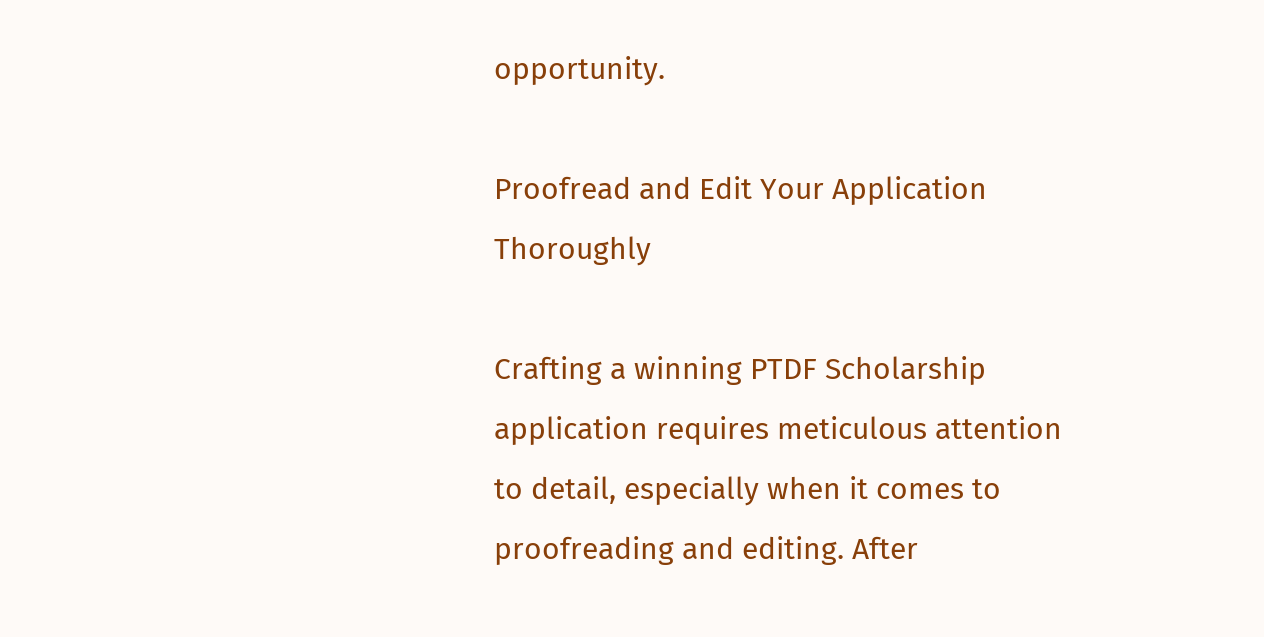opportunity.

Proofread and Edit Your Application Thoroughly

Crafting a winning PTDF Scholarship application requires meticulous attention to detail, especially when it comes to proofreading and editing. After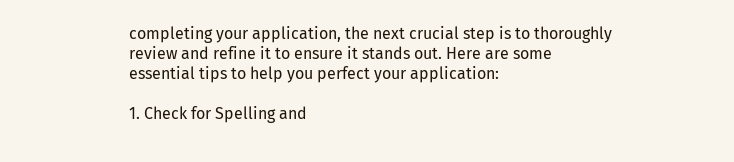completing your application, the next crucial step is to thoroughly review and refine it to ensure it stands out. Here are some essential tips to help you perfect your application:

1. Check for Spelling and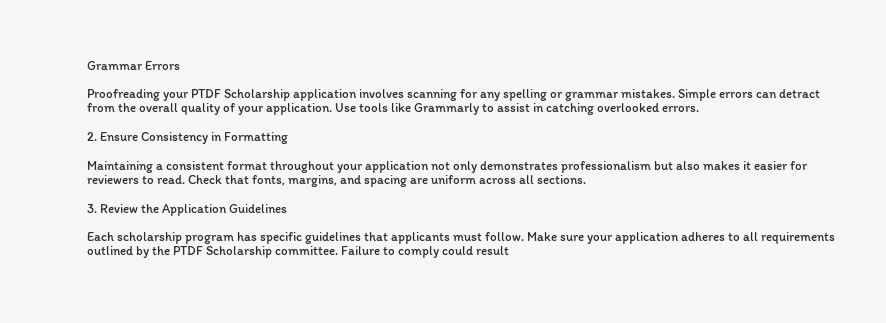Grammar Errors

Proofreading your PTDF Scholarship application involves scanning for any spelling or grammar mistakes. Simple errors can detract from the overall quality of your application. Use tools like Grammarly to assist in catching overlooked errors.

2. Ensure Consistency in Formatting

Maintaining a consistent format throughout your application not only demonstrates professionalism but also makes it easier for reviewers to read. Check that fonts, margins, and spacing are uniform across all sections.

3. Review the Application Guidelines

Each scholarship program has specific guidelines that applicants must follow. Make sure your application adheres to all requirements outlined by the PTDF Scholarship committee. Failure to comply could result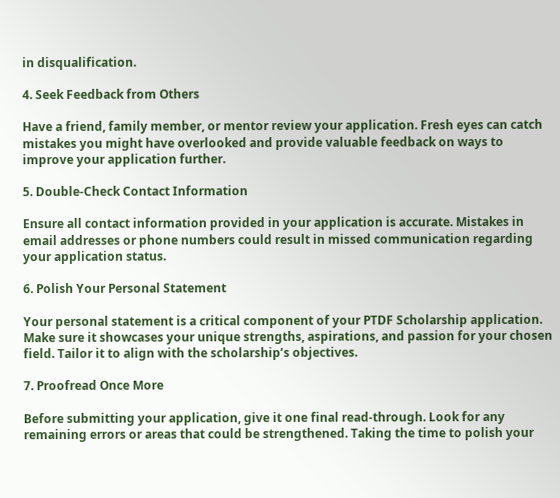in disqualification.

4. Seek Feedback from Others

Have a friend, family member, or mentor review your application. Fresh eyes can catch mistakes you might have overlooked and provide valuable feedback on ways to improve your application further.

5. Double-Check Contact Information

Ensure all contact information provided in your application is accurate. Mistakes in email addresses or phone numbers could result in missed communication regarding your application status.

6. Polish Your Personal Statement

Your personal statement is a critical component of your PTDF Scholarship application. Make sure it showcases your unique strengths, aspirations, and passion for your chosen field. Tailor it to align with the scholarship’s objectives.

7. Proofread Once More

Before submitting your application, give it one final read-through. Look for any remaining errors or areas that could be strengthened. Taking the time to polish your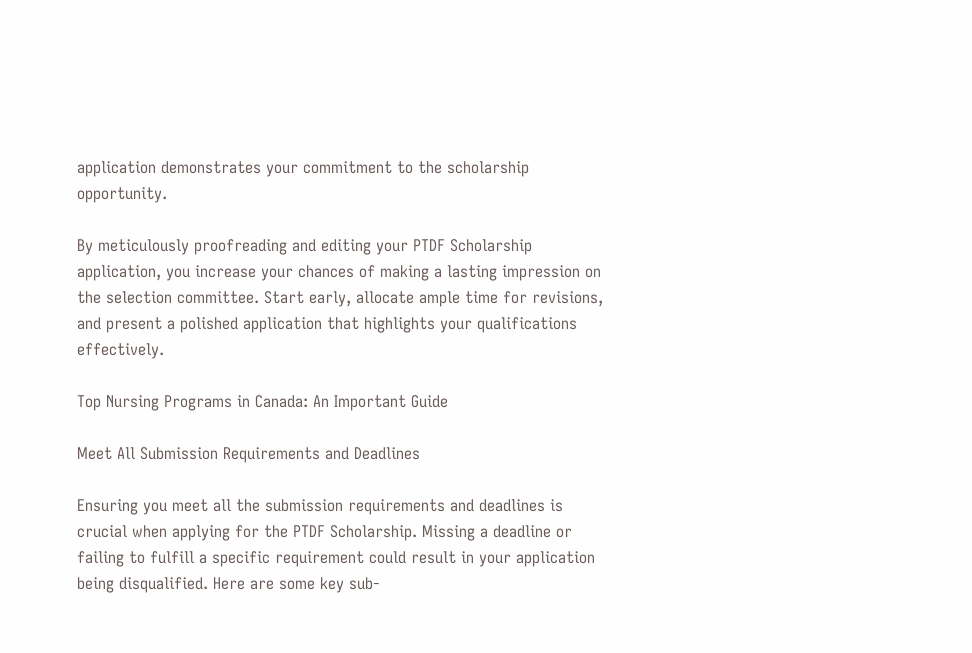application demonstrates your commitment to the scholarship opportunity.

By meticulously proofreading and editing your PTDF Scholarship application, you increase your chances of making a lasting impression on the selection committee. Start early, allocate ample time for revisions, and present a polished application that highlights your qualifications effectively.

Top Nursing Programs in Canada: An Important Guide

Meet All Submission Requirements and Deadlines

Ensuring you meet all the submission requirements and deadlines is crucial when applying for the PTDF Scholarship. Missing a deadline or failing to fulfill a specific requirement could result in your application being disqualified. Here are some key sub-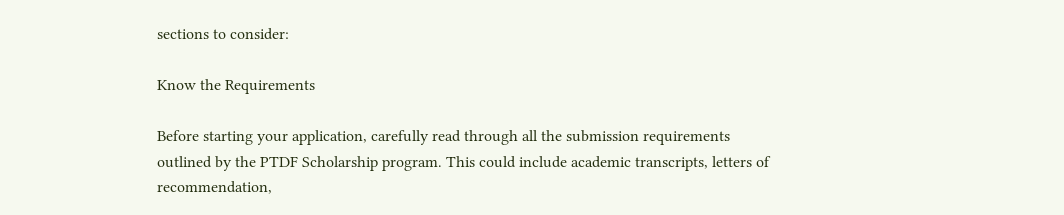sections to consider:

Know the Requirements

Before starting your application, carefully read through all the submission requirements outlined by the PTDF Scholarship program. This could include academic transcripts, letters of recommendation,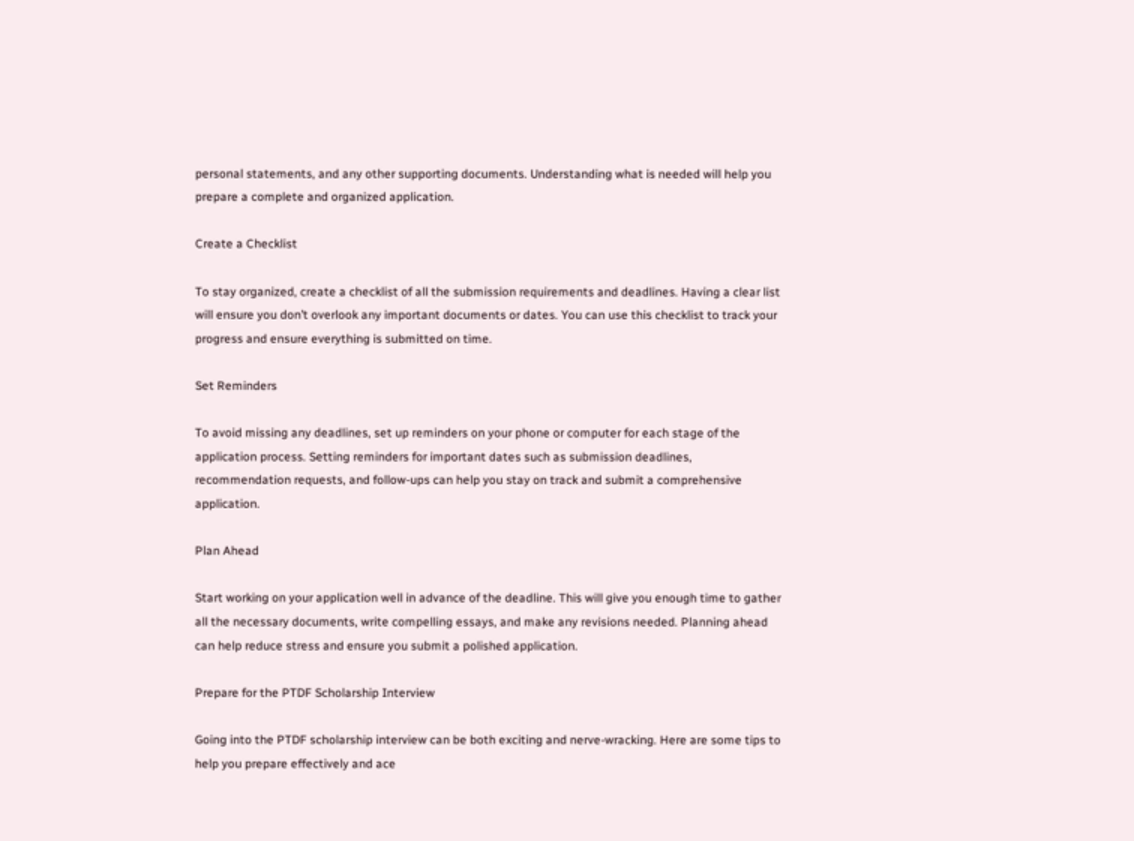personal statements, and any other supporting documents. Understanding what is needed will help you prepare a complete and organized application.

Create a Checklist

To stay organized, create a checklist of all the submission requirements and deadlines. Having a clear list will ensure you don’t overlook any important documents or dates. You can use this checklist to track your progress and ensure everything is submitted on time.

Set Reminders

To avoid missing any deadlines, set up reminders on your phone or computer for each stage of the application process. Setting reminders for important dates such as submission deadlines, recommendation requests, and follow-ups can help you stay on track and submit a comprehensive application.

Plan Ahead

Start working on your application well in advance of the deadline. This will give you enough time to gather all the necessary documents, write compelling essays, and make any revisions needed. Planning ahead can help reduce stress and ensure you submit a polished application.

Prepare for the PTDF Scholarship Interview

Going into the PTDF scholarship interview can be both exciting and nerve-wracking. Here are some tips to help you prepare effectively and ace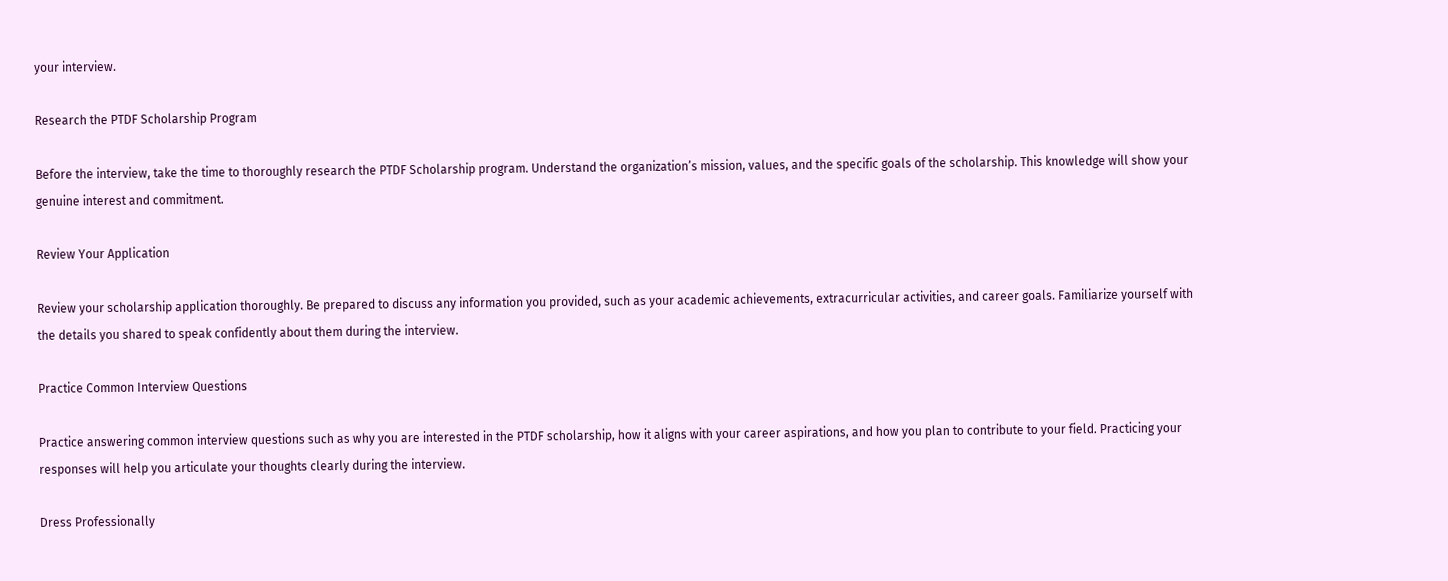your interview.

Research the PTDF Scholarship Program

Before the interview, take the time to thoroughly research the PTDF Scholarship program. Understand the organization’s mission, values, and the specific goals of the scholarship. This knowledge will show your genuine interest and commitment.

Review Your Application

Review your scholarship application thoroughly. Be prepared to discuss any information you provided, such as your academic achievements, extracurricular activities, and career goals. Familiarize yourself with the details you shared to speak confidently about them during the interview.

Practice Common Interview Questions

Practice answering common interview questions such as why you are interested in the PTDF scholarship, how it aligns with your career aspirations, and how you plan to contribute to your field. Practicing your responses will help you articulate your thoughts clearly during the interview.

Dress Professionally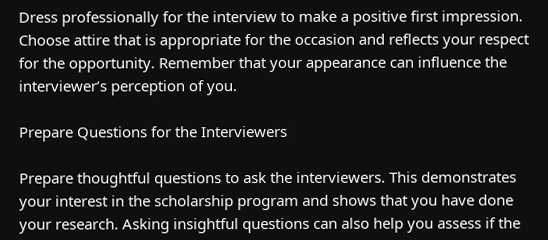Dress professionally for the interview to make a positive first impression. Choose attire that is appropriate for the occasion and reflects your respect for the opportunity. Remember that your appearance can influence the interviewer’s perception of you.

Prepare Questions for the Interviewers

Prepare thoughtful questions to ask the interviewers. This demonstrates your interest in the scholarship program and shows that you have done your research. Asking insightful questions can also help you assess if the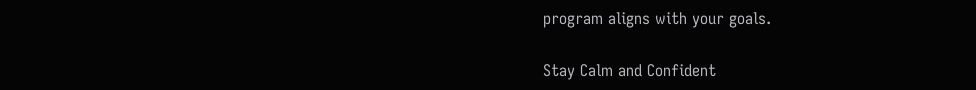program aligns with your goals.

Stay Calm and Confident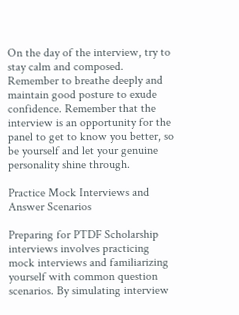On the day of the interview, try to stay calm and composed. Remember to breathe deeply and maintain good posture to exude confidence. Remember that the interview is an opportunity for the panel to get to know you better, so be yourself and let your genuine personality shine through.

Practice Mock Interviews and Answer Scenarios

Preparing for PTDF Scholarship interviews involves practicing mock interviews and familiarizing yourself with common question scenarios. By simulating interview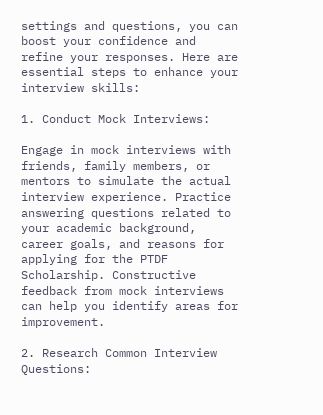settings and questions, you can boost your confidence and refine your responses. Here are essential steps to enhance your interview skills:

1. Conduct Mock Interviews:

Engage in mock interviews with friends, family members, or mentors to simulate the actual interview experience. Practice answering questions related to your academic background, career goals, and reasons for applying for the PTDF Scholarship. Constructive feedback from mock interviews can help you identify areas for improvement.

2. Research Common Interview Questions: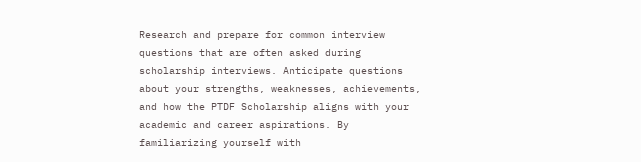Research and prepare for common interview questions that are often asked during scholarship interviews. Anticipate questions about your strengths, weaknesses, achievements, and how the PTDF Scholarship aligns with your academic and career aspirations. By familiarizing yourself with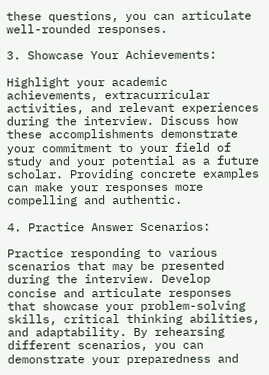these questions, you can articulate well-rounded responses.

3. Showcase Your Achievements:

Highlight your academic achievements, extracurricular activities, and relevant experiences during the interview. Discuss how these accomplishments demonstrate your commitment to your field of study and your potential as a future scholar. Providing concrete examples can make your responses more compelling and authentic.

4. Practice Answer Scenarios:

Practice responding to various scenarios that may be presented during the interview. Develop concise and articulate responses that showcase your problem-solving skills, critical thinking abilities, and adaptability. By rehearsing different scenarios, you can demonstrate your preparedness and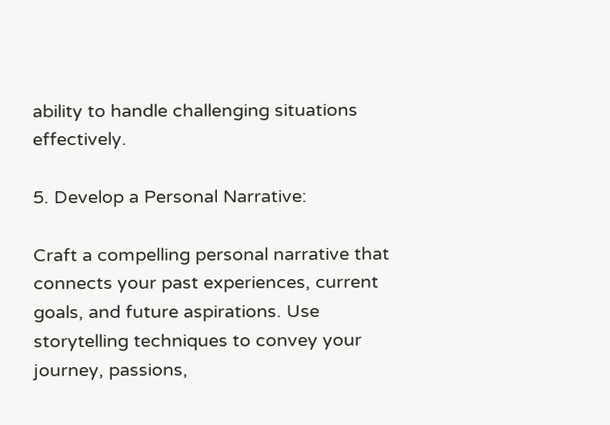ability to handle challenging situations effectively.

5. Develop a Personal Narrative:

Craft a compelling personal narrative that connects your past experiences, current goals, and future aspirations. Use storytelling techniques to convey your journey, passions,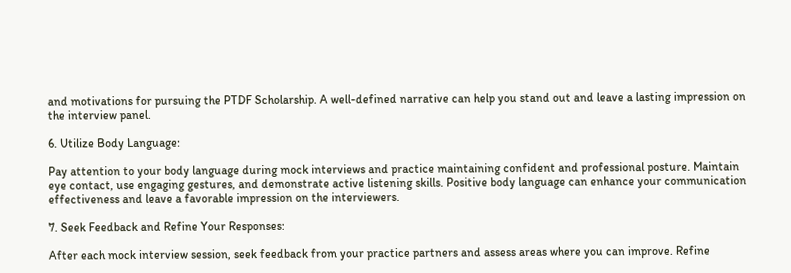and motivations for pursuing the PTDF Scholarship. A well-defined narrative can help you stand out and leave a lasting impression on the interview panel.

6. Utilize Body Language:

Pay attention to your body language during mock interviews and practice maintaining confident and professional posture. Maintain eye contact, use engaging gestures, and demonstrate active listening skills. Positive body language can enhance your communication effectiveness and leave a favorable impression on the interviewers.

7. Seek Feedback and Refine Your Responses:

After each mock interview session, seek feedback from your practice partners and assess areas where you can improve. Refine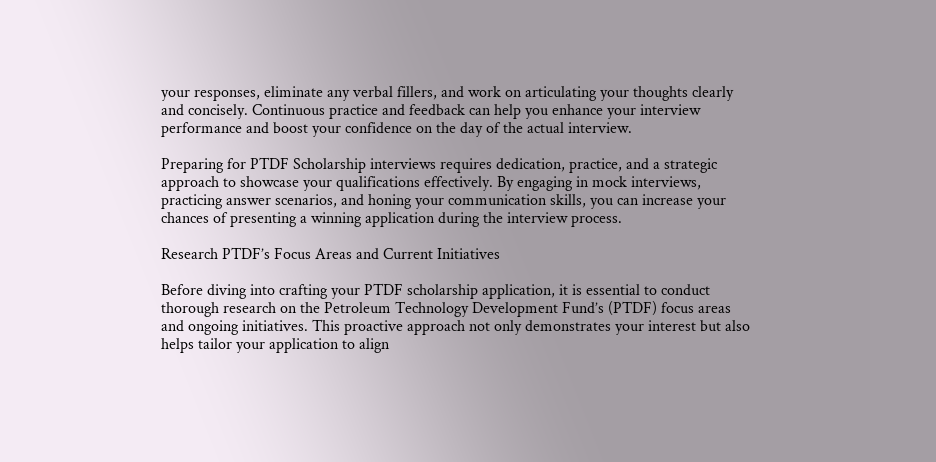your responses, eliminate any verbal fillers, and work on articulating your thoughts clearly and concisely. Continuous practice and feedback can help you enhance your interview performance and boost your confidence on the day of the actual interview.

Preparing for PTDF Scholarship interviews requires dedication, practice, and a strategic approach to showcase your qualifications effectively. By engaging in mock interviews, practicing answer scenarios, and honing your communication skills, you can increase your chances of presenting a winning application during the interview process.

Research PTDF’s Focus Areas and Current Initiatives

Before diving into crafting your PTDF scholarship application, it is essential to conduct thorough research on the Petroleum Technology Development Fund’s (PTDF) focus areas and ongoing initiatives. This proactive approach not only demonstrates your interest but also helps tailor your application to align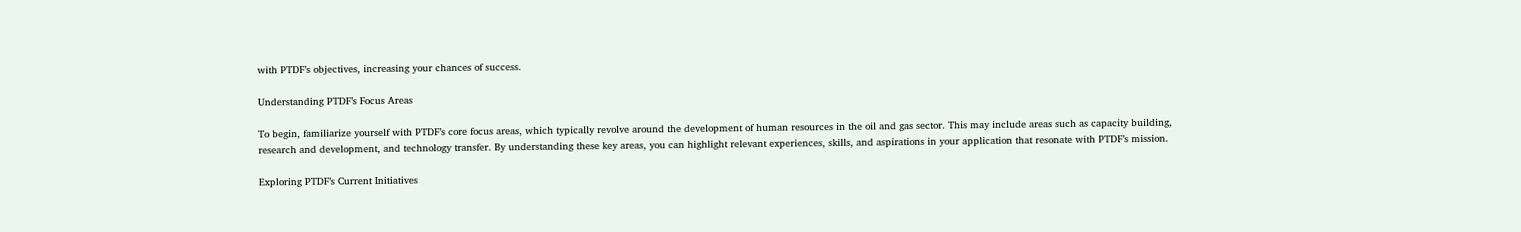with PTDF’s objectives, increasing your chances of success.

Understanding PTDF’s Focus Areas

To begin, familiarize yourself with PTDF’s core focus areas, which typically revolve around the development of human resources in the oil and gas sector. This may include areas such as capacity building, research and development, and technology transfer. By understanding these key areas, you can highlight relevant experiences, skills, and aspirations in your application that resonate with PTDF’s mission.

Exploring PTDF’s Current Initiatives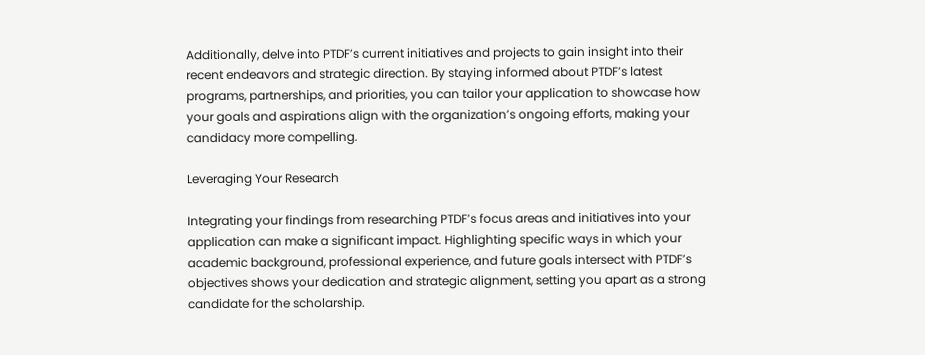Additionally, delve into PTDF’s current initiatives and projects to gain insight into their recent endeavors and strategic direction. By staying informed about PTDF’s latest programs, partnerships, and priorities, you can tailor your application to showcase how your goals and aspirations align with the organization’s ongoing efforts, making your candidacy more compelling.

Leveraging Your Research

Integrating your findings from researching PTDF’s focus areas and initiatives into your application can make a significant impact. Highlighting specific ways in which your academic background, professional experience, and future goals intersect with PTDF’s objectives shows your dedication and strategic alignment, setting you apart as a strong candidate for the scholarship.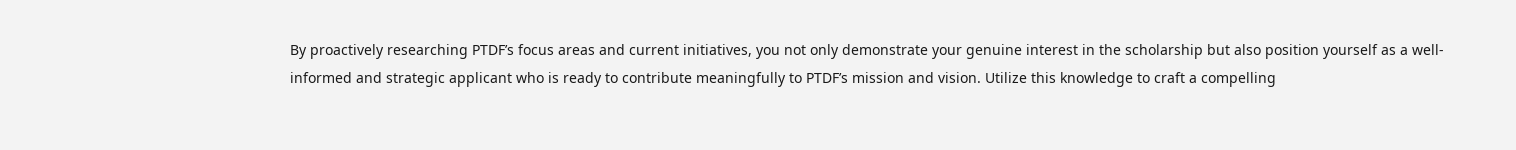By proactively researching PTDF’s focus areas and current initiatives, you not only demonstrate your genuine interest in the scholarship but also position yourself as a well-informed and strategic applicant who is ready to contribute meaningfully to PTDF’s mission and vision. Utilize this knowledge to craft a compelling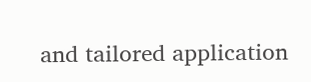and tailored application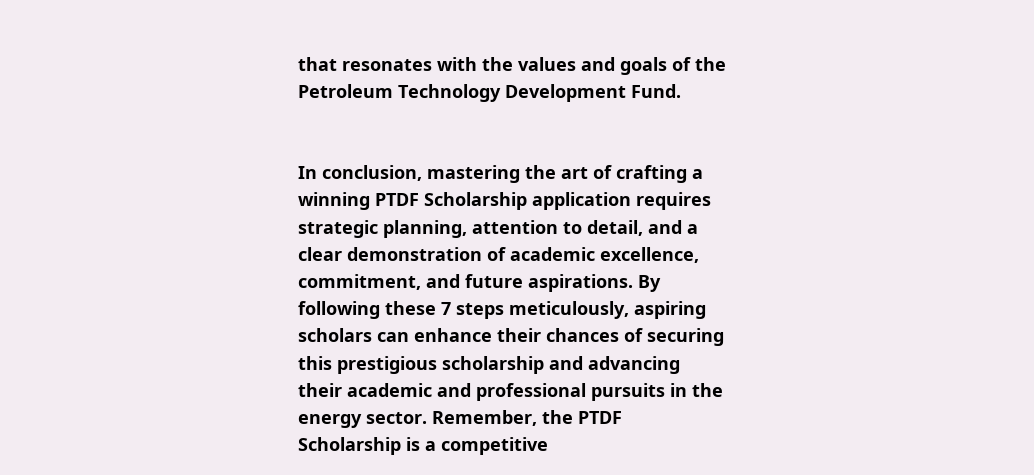that resonates with the values and goals of the Petroleum Technology Development Fund.


In conclusion, mastering the art of crafting a winning PTDF Scholarship application requires strategic planning, attention to detail, and a clear demonstration of academic excellence, commitment, and future aspirations. By following these 7 steps meticulously, aspiring scholars can enhance their chances of securing this prestigious scholarship and advancing their academic and professional pursuits in the energy sector. Remember, the PTDF Scholarship is a competitive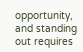opportunity, and standing out requires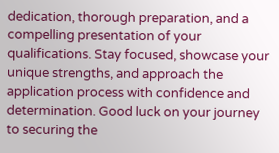dedication, thorough preparation, and a compelling presentation of your qualifications. Stay focused, showcase your unique strengths, and approach the application process with confidence and determination. Good luck on your journey to securing the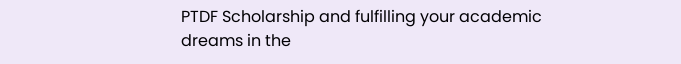PTDF Scholarship and fulfilling your academic dreams in the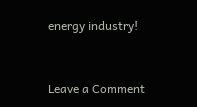energy industry!


Leave a Comment